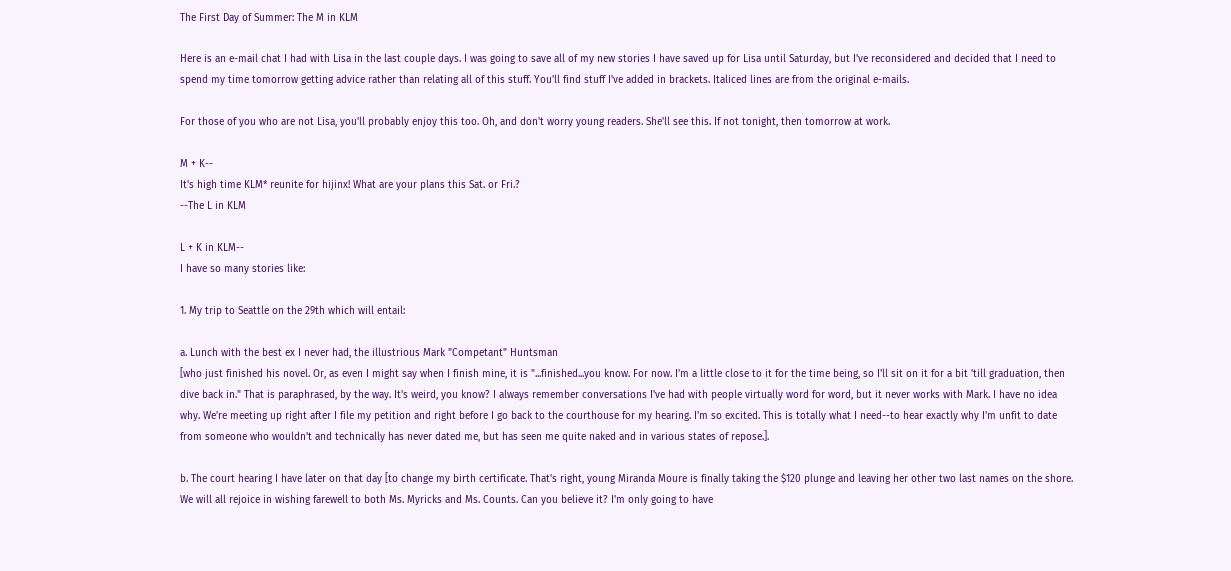The First Day of Summer: The M in KLM

Here is an e-mail chat I had with Lisa in the last couple days. I was going to save all of my new stories I have saved up for Lisa until Saturday, but I've reconsidered and decided that I need to spend my time tomorrow getting advice rather than relating all of this stuff. You'll find stuff I've added in brackets. Italiced lines are from the original e-mails.

For those of you who are not Lisa, you'll probably enjoy this too. Oh, and don't worry young readers. She'll see this. If not tonight, then tomorrow at work.

M + K--
It's high time KLM* reunite for hijinx! What are your plans this Sat. or Fri.?
--The L in KLM

L + K in KLM--
I have so many stories like:

1. My trip to Seattle on the 29th which will entail:

a. Lunch with the best ex I never had, the illustrious Mark "Competant" Huntsman
[who just finished his novel. Or, as even I might say when I finish mine, it is "...finished...you know. For now. I'm a little close to it for the time being, so I'll sit on it for a bit 'till graduation, then dive back in." That is paraphrased, by the way. It's weird, you know? I always remember conversations I've had with people virtually word for word, but it never works with Mark. I have no idea why. We're meeting up right after I file my petition and right before I go back to the courthouse for my hearing. I'm so excited. This is totally what I need--to hear exactly why I'm unfit to date from someone who wouldn't and technically has never dated me, but has seen me quite naked and in various states of repose.].

b. The court hearing I have later on that day [to change my birth certificate. That's right, young Miranda Moure is finally taking the $120 plunge and leaving her other two last names on the shore. We will all rejoice in wishing farewell to both Ms. Myricks and Ms. Counts. Can you believe it? I'm only going to have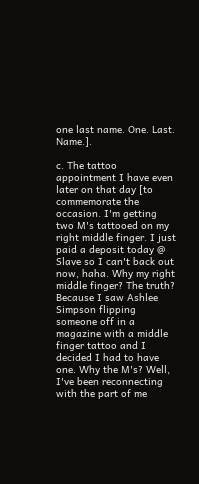one last name. One. Last. Name.].

c. The tattoo appointment I have even later on that day [to commemorate the occasion. I'm getting two M's tattooed on my right middle finger. I just paid a deposit today @ Slave so I can't back out now, haha. Why my right middle finger? The truth? Because I saw Ashlee Simpson flipping someone off in a magazine with a middle finger tattoo and I decided I had to have one. Why the M's? Well, I've been reconnecting with the part of me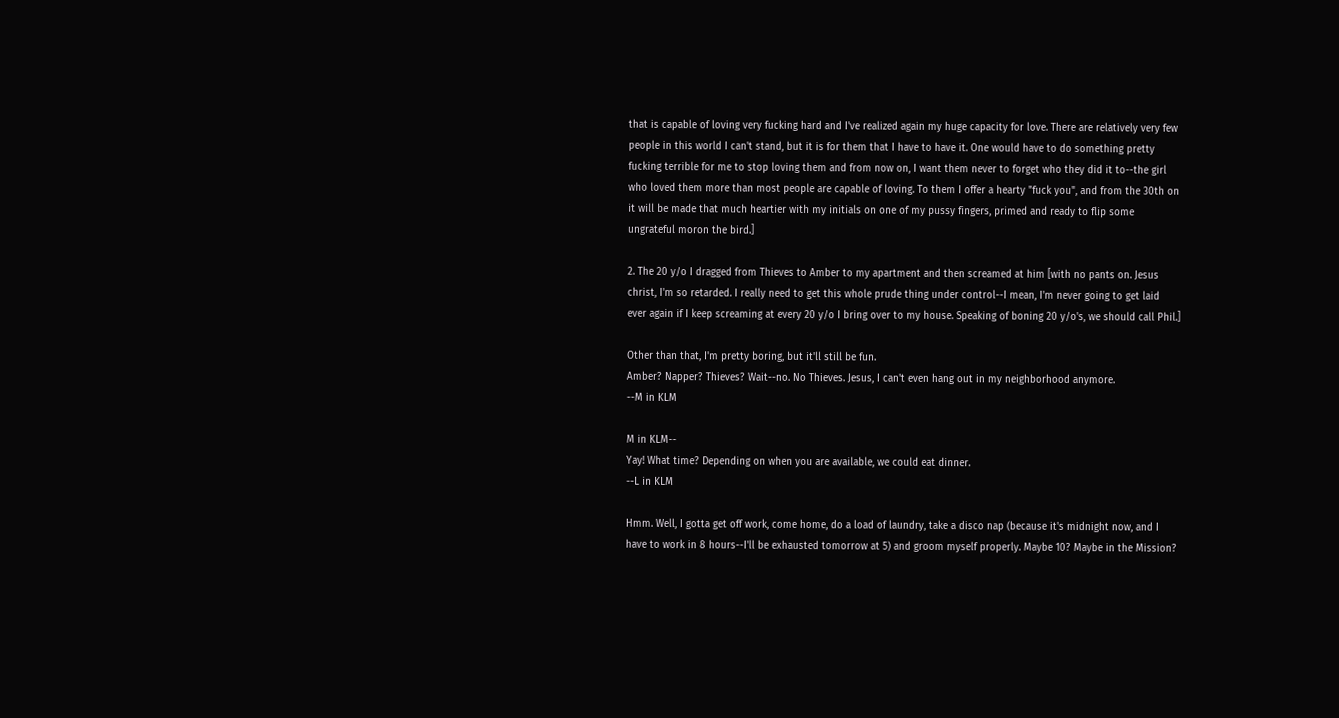that is capable of loving very fucking hard and I've realized again my huge capacity for love. There are relatively very few people in this world I can't stand, but it is for them that I have to have it. One would have to do something pretty fucking terrible for me to stop loving them and from now on, I want them never to forget who they did it to--the girl who loved them more than most people are capable of loving. To them I offer a hearty "fuck you", and from the 30th on it will be made that much heartier with my initials on one of my pussy fingers, primed and ready to flip some ungrateful moron the bird.]

2. The 20 y/o I dragged from Thieves to Amber to my apartment and then screamed at him [with no pants on. Jesus christ, I'm so retarded. I really need to get this whole prude thing under control--I mean, I'm never going to get laid ever again if I keep screaming at every 20 y/o I bring over to my house. Speaking of boning 20 y/o's, we should call Phil.]

Other than that, I'm pretty boring, but it'll still be fun.
Amber? Napper? Thieves? Wait--no. No Thieves. Jesus, I can't even hang out in my neighborhood anymore.
--M in KLM

M in KLM--
Yay! What time? Depending on when you are available, we could eat dinner.
--L in KLM

Hmm. Well, I gotta get off work, come home, do a load of laundry, take a disco nap (because it's midnight now, and I have to work in 8 hours--I'll be exhausted tomorrow at 5) and groom myself properly. Maybe 10? Maybe in the Mission?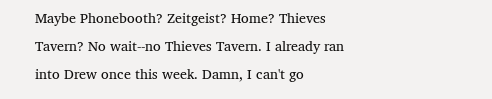Maybe Phonebooth? Zeitgeist? Home? Thieves Tavern? No wait--no Thieves Tavern. I already ran into Drew once this week. Damn, I can't go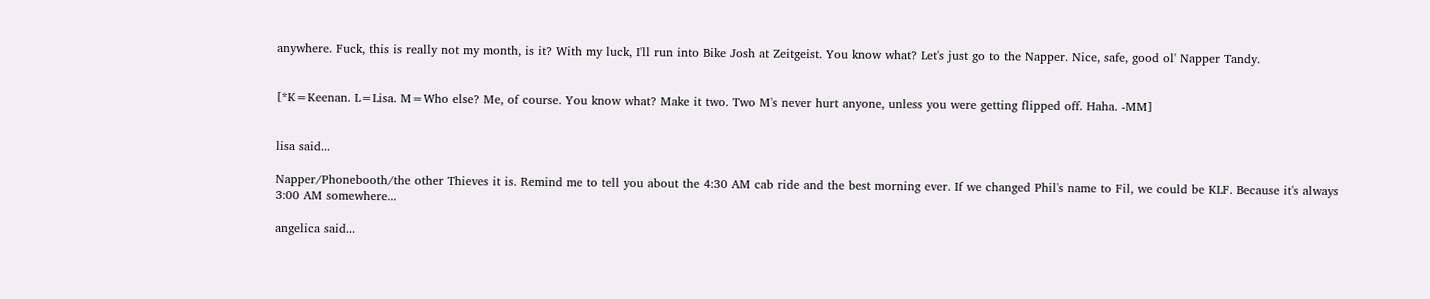anywhere. Fuck, this is really not my month, is it? With my luck, I'll run into Bike Josh at Zeitgeist. You know what? Let's just go to the Napper. Nice, safe, good ol' Napper Tandy.


[*K=Keenan. L=Lisa. M=Who else? Me, of course. You know what? Make it two. Two M's never hurt anyone, unless you were getting flipped off. Haha. -MM]


lisa said...

Napper/Phonebooth/the other Thieves it is. Remind me to tell you about the 4:30 AM cab ride and the best morning ever. If we changed Phil's name to Fil, we could be KLF. Because it's always 3:00 AM somewhere...

angelica said...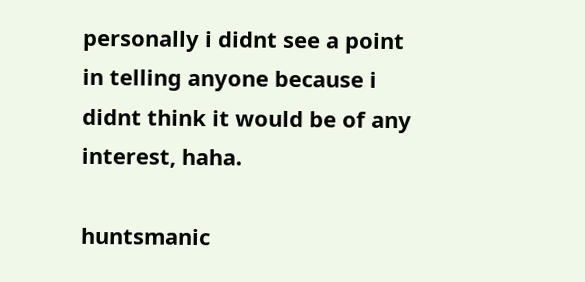personally i didnt see a point in telling anyone because i didnt think it would be of any interest, haha.

huntsmanic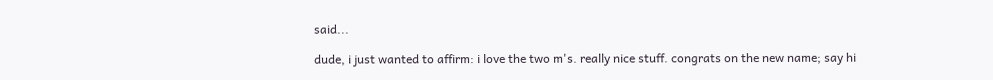said...

dude, i just wanted to affirm: i love the two m's. really nice stuff. congrats on the new name; say hi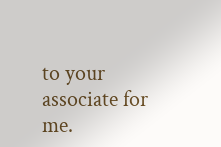to your associate for me.